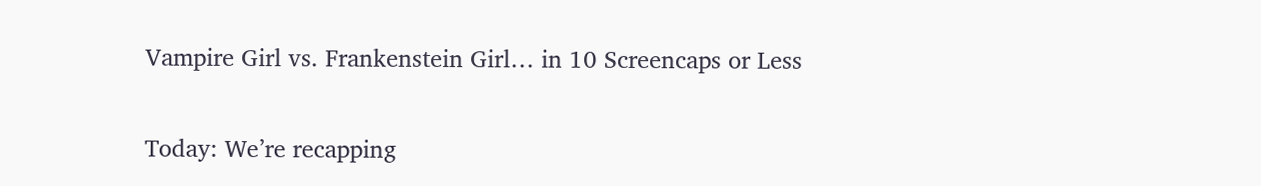Vampire Girl vs. Frankenstein Girl… in 10 Screencaps or Less

Today: We’re recapping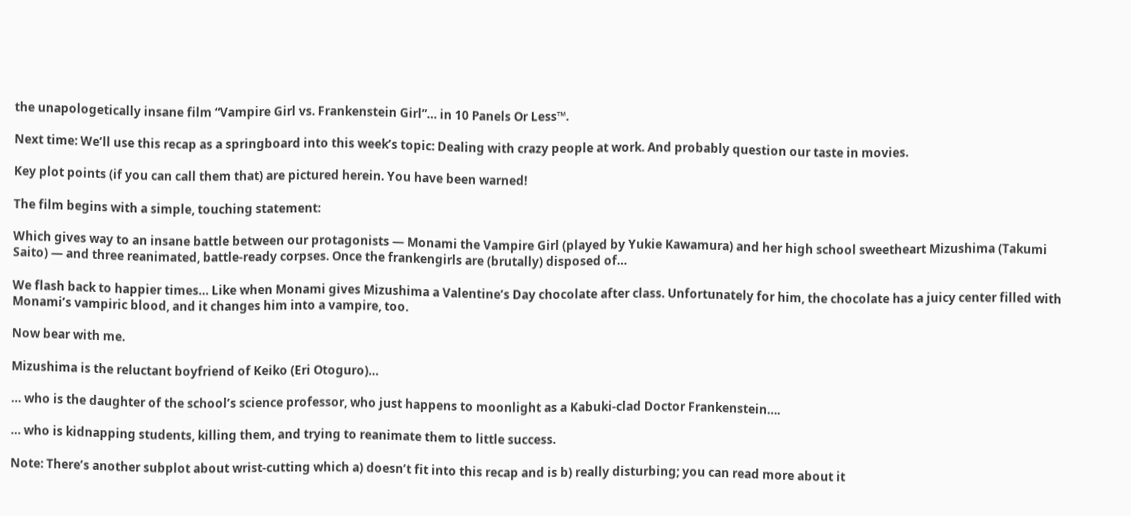the unapologetically insane film “Vampire Girl vs. Frankenstein Girl”… in 10 Panels Or Less™.

Next time: We’ll use this recap as a springboard into this week’s topic: Dealing with crazy people at work. And probably question our taste in movies.

Key plot points (if you can call them that) are pictured herein. You have been warned!

The film begins with a simple, touching statement:

Which gives way to an insane battle between our protagonists — Monami the Vampire Girl (played by Yukie Kawamura) and her high school sweetheart Mizushima (Takumi Saito) — and three reanimated, battle-ready corpses. Once the frankengirls are (brutally) disposed of…

We flash back to happier times… Like when Monami gives Mizushima a Valentine’s Day chocolate after class. Unfortunately for him, the chocolate has a juicy center filled with Monami’s vampiric blood, and it changes him into a vampire, too.

Now bear with me.

Mizushima is the reluctant boyfriend of Keiko (Eri Otoguro)…

… who is the daughter of the school’s science professor, who just happens to moonlight as a Kabuki-clad Doctor Frankenstein….

… who is kidnapping students, killing them, and trying to reanimate them to little success.

Note: There’s another subplot about wrist-cutting which a) doesn’t fit into this recap and is b) really disturbing; you can read more about it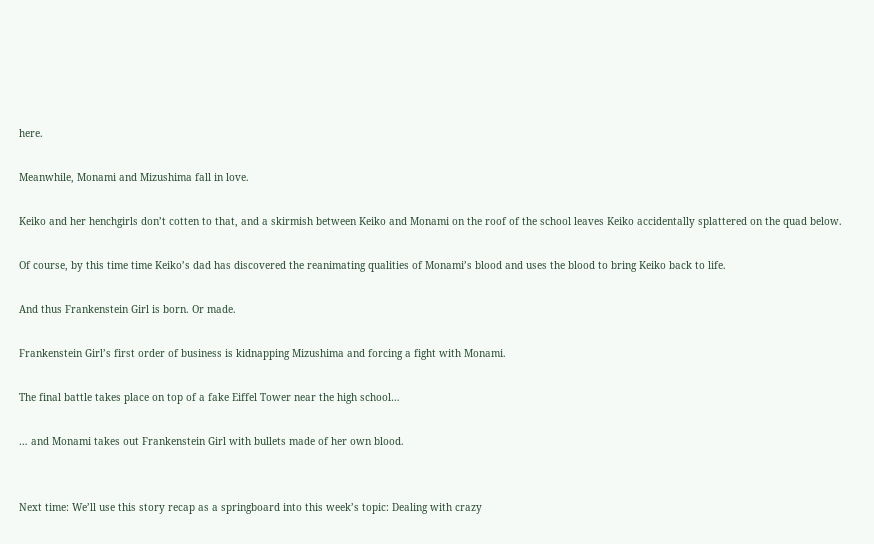here.

Meanwhile, Monami and Mizushima fall in love.

Keiko and her henchgirls don’t cotten to that, and a skirmish between Keiko and Monami on the roof of the school leaves Keiko accidentally splattered on the quad below.

Of course, by this time time Keiko’s dad has discovered the reanimating qualities of Monami’s blood and uses the blood to bring Keiko back to life.

And thus Frankenstein Girl is born. Or made.

Frankenstein Girl’s first order of business is kidnapping Mizushima and forcing a fight with Monami.

The final battle takes place on top of a fake Eiffel Tower near the high school…

… and Monami takes out Frankenstein Girl with bullets made of her own blood.


Next time: We’ll use this story recap as a springboard into this week’s topic: Dealing with crazy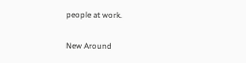people at work.

New Around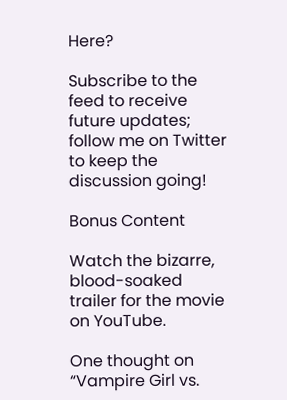Here?

Subscribe to the feed to receive future updates; follow me on Twitter to keep the discussion going!

Bonus Content

Watch the bizarre, blood-soaked trailer for the movie on YouTube.

One thought on “Vampire Girl vs.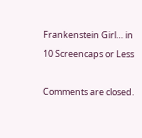Frankenstein Girl… in 10 Screencaps or Less

Comments are closed.